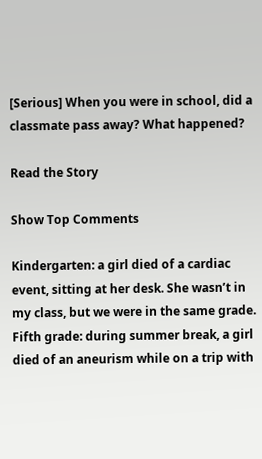[Serious] When you were in school, did a classmate pass away? What happened?

Read the Story

Show Top Comments

Kindergarten: a girl died of a cardiac event, sitting at her desk. She wasn’t in my class, but we were in the same grade. Fifth grade: during summer break, a girl died of an aneurism while on a trip with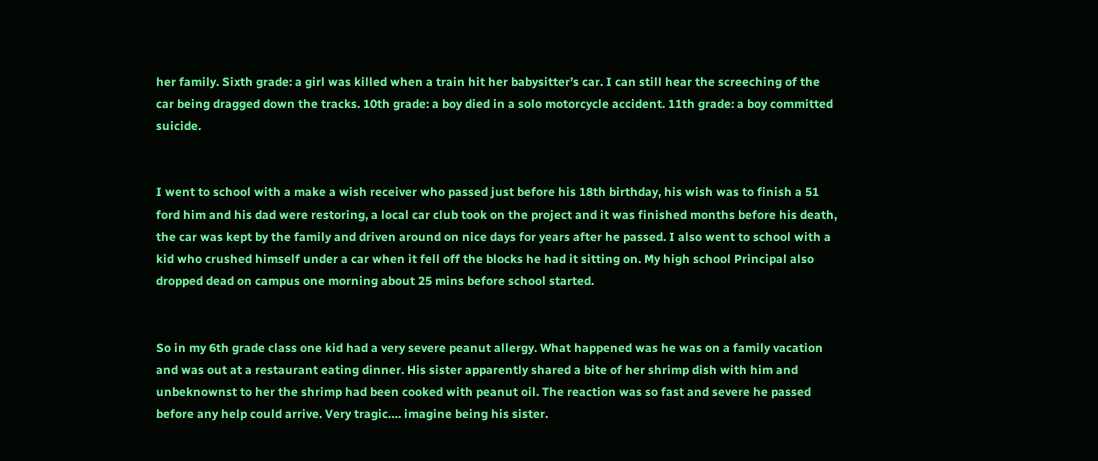her family. Sixth grade: a girl was killed when a train hit her babysitter’s car. I can still hear the screeching of the car being dragged down the tracks. 10th grade: a boy died in a solo motorcycle accident. 11th grade: a boy committed suicide.


I went to school with a make a wish receiver who passed just before his 18th birthday, his wish was to finish a 51 ford him and his dad were restoring, a local car club took on the project and it was finished months before his death, the car was kept by the family and driven around on nice days for years after he passed. I also went to school with a kid who crushed himself under a car when it fell off the blocks he had it sitting on. My high school Principal also dropped dead on campus one morning about 25 mins before school started.


So in my 6th grade class one kid had a very severe peanut allergy. What happened was he was on a family vacation and was out at a restaurant eating dinner. His sister apparently shared a bite of her shrimp dish with him and unbeknownst to her the shrimp had been cooked with peanut oil. The reaction was so fast and severe he passed before any help could arrive. Very tragic…. imagine being his sister.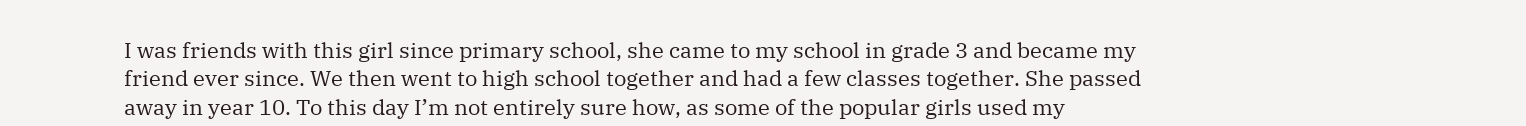I was friends with this girl since primary school, she came to my school in grade 3 and became my friend ever since. We then went to high school together and had a few classes together. She passed away in year 10. To this day I’m not entirely sure how, as some of the popular girls used my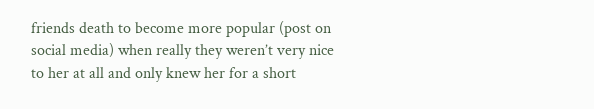friends death to become more popular (post on social media) when really they weren’t very nice to her at all and only knew her for a short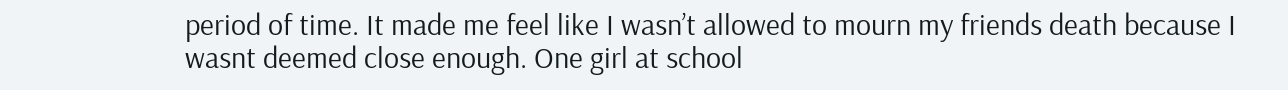period of time. It made me feel like I wasn’t allowed to mourn my friends death because I wasnt deemed close enough. One girl at school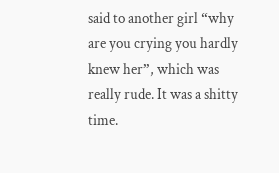said to another girl “why are you crying you hardly knew her”, which was really rude. It was a shitty time.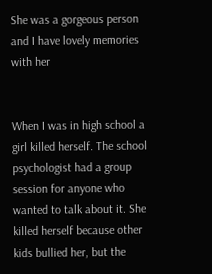She was a gorgeous person and I have lovely memories with her


When I was in high school a girl killed herself. The school psychologist had a group session for anyone who wanted to talk about it. She killed herself because other kids bullied her, but the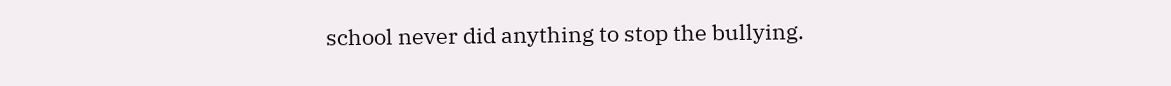school never did anything to stop the bullying.